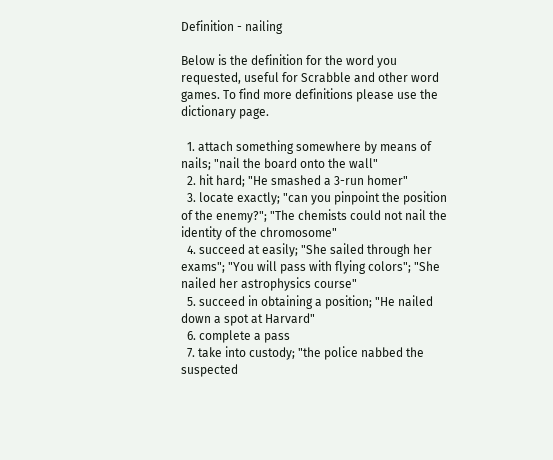Definition - nailing

Below is the definition for the word you requested, useful for Scrabble and other word games. To find more definitions please use the dictionary page.

  1. attach something somewhere by means of nails; "nail the board onto the wall"
  2. hit hard; "He smashed a 3-run homer"
  3. locate exactly; "can you pinpoint the position of the enemy?"; "The chemists could not nail the identity of the chromosome"
  4. succeed at easily; "She sailed through her exams"; "You will pass with flying colors"; "She nailed her astrophysics course"
  5. succeed in obtaining a position; "He nailed down a spot at Harvard"
  6. complete a pass
  7. take into custody; "the police nabbed the suspected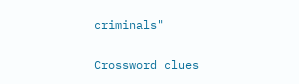criminals"

Crossword clues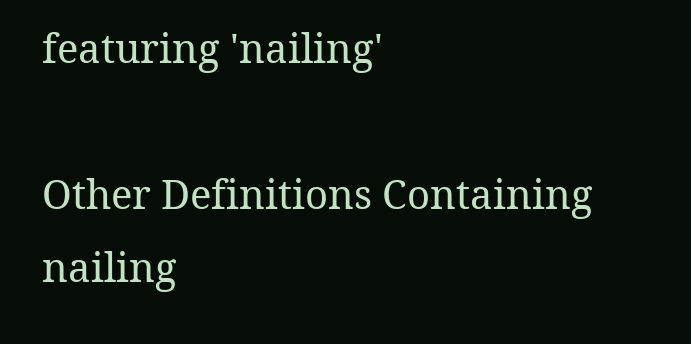featuring 'nailing'

Other Definitions Containing nailing